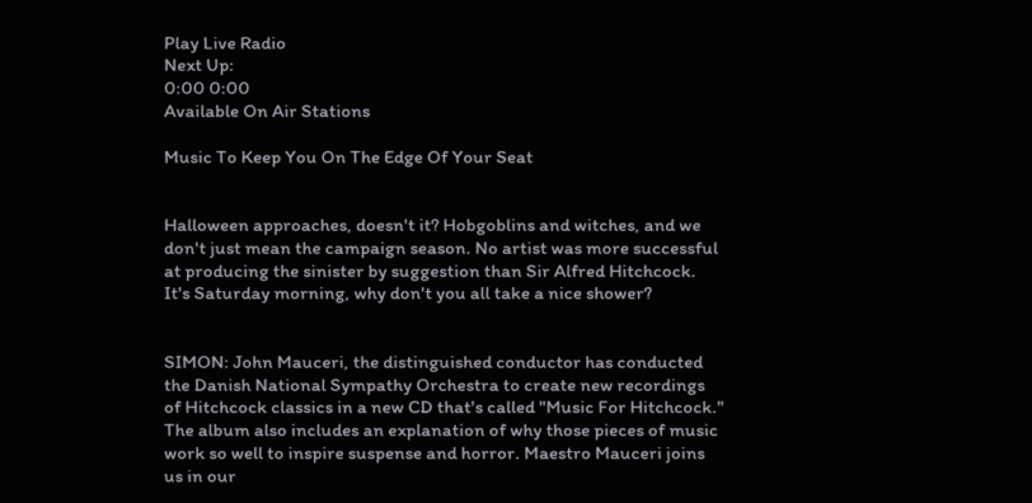Play Live Radio
Next Up:
0:00 0:00
Available On Air Stations

Music To Keep You On The Edge Of Your Seat


Halloween approaches, doesn't it? Hobgoblins and witches, and we don't just mean the campaign season. No artist was more successful at producing the sinister by suggestion than Sir Alfred Hitchcock. It's Saturday morning, why don't you all take a nice shower?


SIMON: John Mauceri, the distinguished conductor has conducted the Danish National Sympathy Orchestra to create new recordings of Hitchcock classics in a new CD that's called "Music For Hitchcock." The album also includes an explanation of why those pieces of music work so well to inspire suspense and horror. Maestro Mauceri joins us in our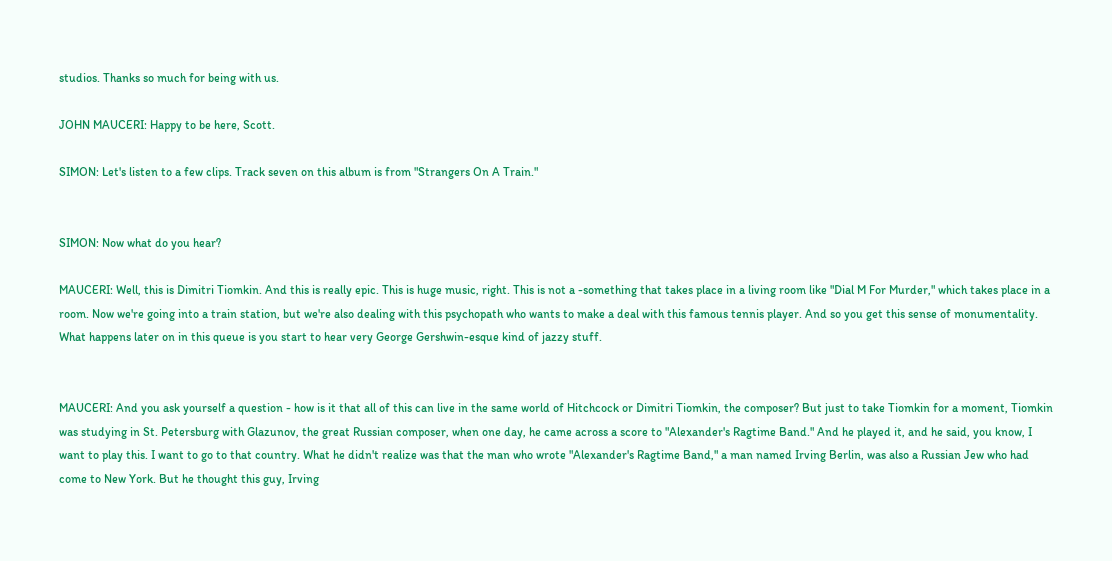studios. Thanks so much for being with us.

JOHN MAUCERI: Happy to be here, Scott.

SIMON: Let's listen to a few clips. Track seven on this album is from "Strangers On A Train."


SIMON: Now what do you hear?

MAUCERI: Well, this is Dimitri Tiomkin. And this is really epic. This is huge music, right. This is not a -something that takes place in a living room like "Dial M For Murder," which takes place in a room. Now we're going into a train station, but we're also dealing with this psychopath who wants to make a deal with this famous tennis player. And so you get this sense of monumentality. What happens later on in this queue is you start to hear very George Gershwin-esque kind of jazzy stuff.


MAUCERI: And you ask yourself a question - how is it that all of this can live in the same world of Hitchcock or Dimitri Tiomkin, the composer? But just to take Tiomkin for a moment, Tiomkin was studying in St. Petersburg with Glazunov, the great Russian composer, when one day, he came across a score to "Alexander's Ragtime Band." And he played it, and he said, you know, I want to play this. I want to go to that country. What he didn't realize was that the man who wrote "Alexander's Ragtime Band," a man named Irving Berlin, was also a Russian Jew who had come to New York. But he thought this guy, Irving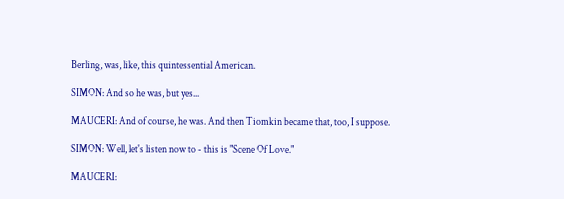Berling, was, like, this quintessential American.

SIMON: And so he was, but yes...

MAUCERI: And of course, he was. And then Tiomkin became that, too, I suppose.

SIMON: Well, let's listen now to - this is "Scene Of Love."

MAUCERI: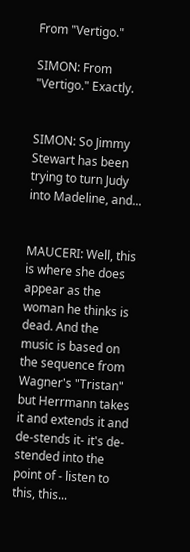From "Vertigo."

SIMON: From "Vertigo." Exactly.


SIMON: So Jimmy Stewart has been trying to turn Judy into Madeline, and...


MAUCERI: Well, this is where she does appear as the woman he thinks is dead. And the music is based on the sequence from Wagner's "Tristan" but Herrmann takes it and extends it and de-stends it- it's de-stended into the point of - listen to this, this...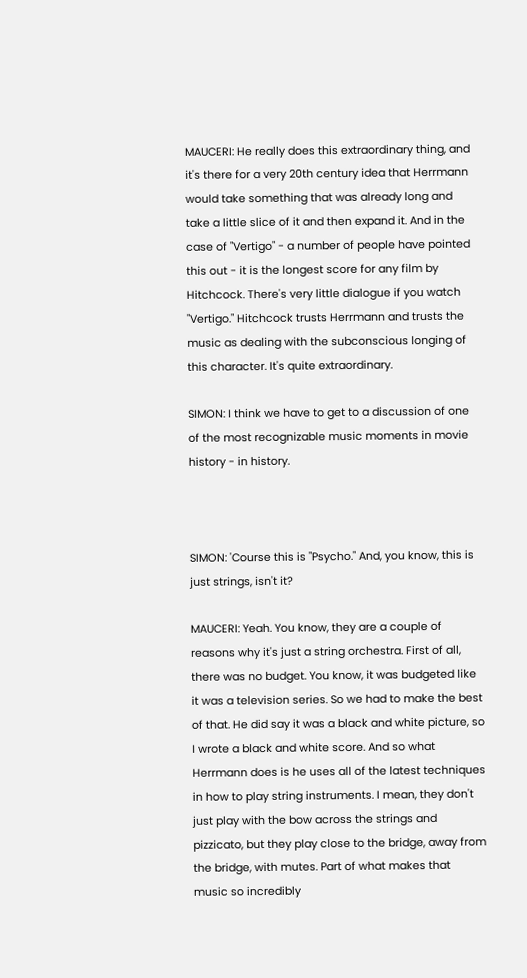MAUCERI: He really does this extraordinary thing, and it's there for a very 20th century idea that Herrmann would take something that was already long and take a little slice of it and then expand it. And in the case of "Vertigo" - a number of people have pointed this out - it is the longest score for any film by Hitchcock. There's very little dialogue if you watch "Vertigo." Hitchcock trusts Herrmann and trusts the music as dealing with the subconscious longing of this character. It's quite extraordinary.

SIMON: I think we have to get to a discussion of one of the most recognizable music moments in movie history - in history.



SIMON: 'Course this is "Psycho." And, you know, this is just strings, isn't it?

MAUCERI: Yeah. You know, they are a couple of reasons why it's just a string orchestra. First of all, there was no budget. You know, it was budgeted like it was a television series. So we had to make the best of that. He did say it was a black and white picture, so I wrote a black and white score. And so what Herrmann does is he uses all of the latest techniques in how to play string instruments. I mean, they don't just play with the bow across the strings and pizzicato, but they play close to the bridge, away from the bridge, with mutes. Part of what makes that music so incredibly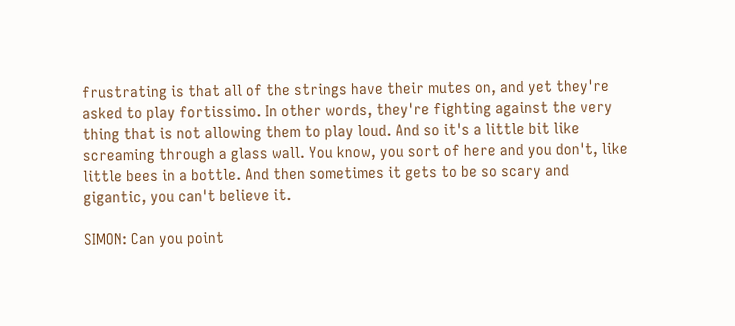frustrating is that all of the strings have their mutes on, and yet they're asked to play fortissimo. In other words, they're fighting against the very thing that is not allowing them to play loud. And so it's a little bit like screaming through a glass wall. You know, you sort of here and you don't, like little bees in a bottle. And then sometimes it gets to be so scary and gigantic, you can't believe it.

SIMON: Can you point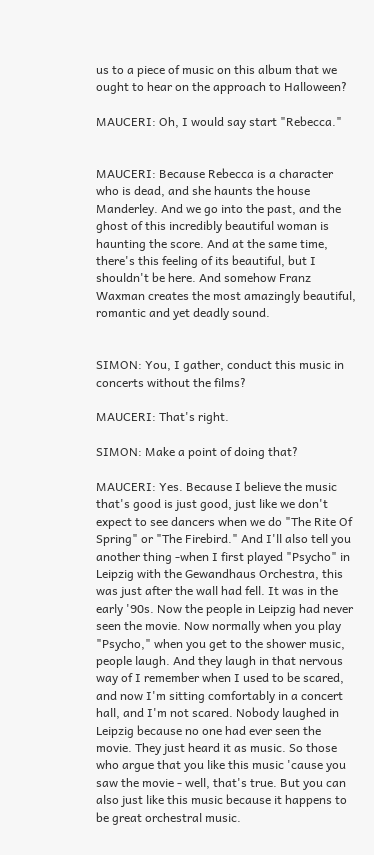us to a piece of music on this album that we ought to hear on the approach to Halloween?

MAUCERI: Oh, I would say start "Rebecca."


MAUCERI: Because Rebecca is a character who is dead, and she haunts the house Manderley. And we go into the past, and the ghost of this incredibly beautiful woman is haunting the score. And at the same time, there's this feeling of its beautiful, but I shouldn't be here. And somehow Franz Waxman creates the most amazingly beautiful, romantic and yet deadly sound.


SIMON: You, I gather, conduct this music in concerts without the films?

MAUCERI: That's right.

SIMON: Make a point of doing that?

MAUCERI: Yes. Because I believe the music that's good is just good, just like we don't expect to see dancers when we do "The Rite Of Spring" or "The Firebird." And I'll also tell you another thing -when I first played "Psycho" in Leipzig with the Gewandhaus Orchestra, this was just after the wall had fell. It was in the early '90s. Now the people in Leipzig had never seen the movie. Now normally when you play "Psycho," when you get to the shower music, people laugh. And they laugh in that nervous way of I remember when I used to be scared, and now I'm sitting comfortably in a concert hall, and I'm not scared. Nobody laughed in Leipzig because no one had ever seen the movie. They just heard it as music. So those who argue that you like this music 'cause you saw the movie - well, that's true. But you can also just like this music because it happens to be great orchestral music.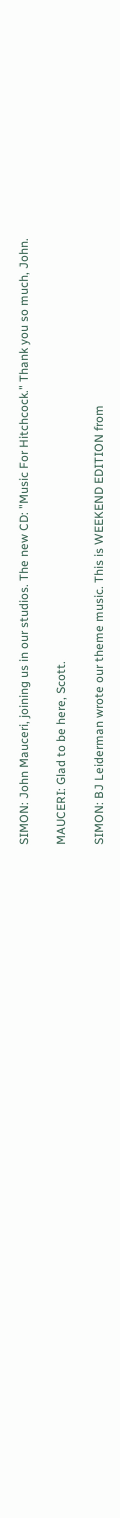SIMON: John Mauceri, joining us in our studios. The new CD: "Music For Hitchcock." Thank you so much, John.

MAUCERI: Glad to be here, Scott.

SIMON: BJ Leiderman wrote our theme music. This is WEEKEND EDITION from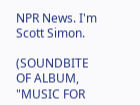NPR News. I'm Scott Simon.

(SOUNDBITE OF ALBUM, "MUSIC FOR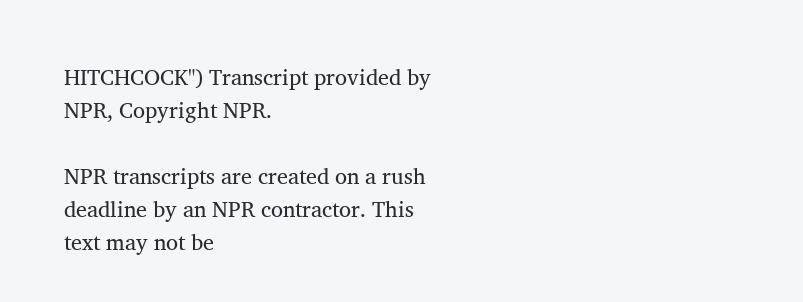HITCHCOCK") Transcript provided by NPR, Copyright NPR.

NPR transcripts are created on a rush deadline by an NPR contractor. This text may not be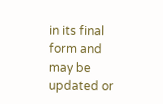in its final form and may be updated or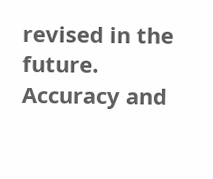revised in the future. Accuracy and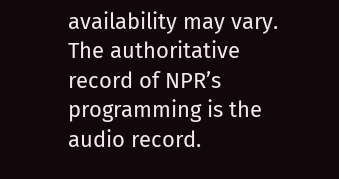availability may vary. The authoritative record of NPR’s programming is the audio record.